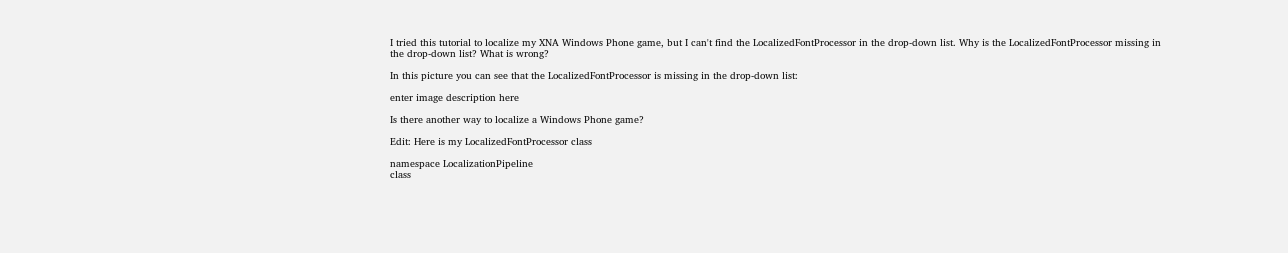I tried this tutorial to localize my XNA Windows Phone game, but I can't find the LocalizedFontProcessor in the drop-down list. Why is the LocalizedFontProcessor missing in the drop-down list? What is wrong?

In this picture you can see that the LocalizedFontProcessor is missing in the drop-down list:

enter image description here

Is there another way to localize a Windows Phone game?

Edit: Here is my LocalizedFontProcessor class

namespace LocalizationPipeline
class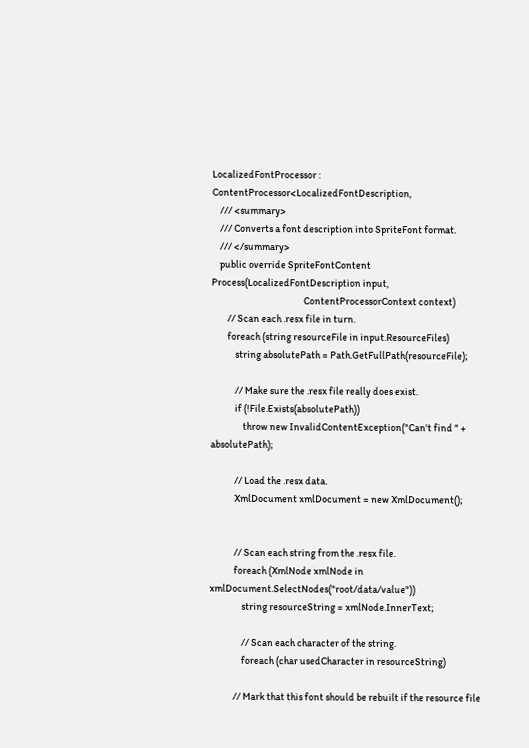LocalizedFontProcessor : ContentProcessor<LocalizedFontDescription,
    /// <summary>
    /// Converts a font description into SpriteFont format.
    /// </summary>
    public override SpriteFontContent Process(LocalizedFontDescription input,
                                              ContentProcessorContext context)
        // Scan each .resx file in turn.
        foreach (string resourceFile in input.ResourceFiles)
            string absolutePath = Path.GetFullPath(resourceFile);

            // Make sure the .resx file really does exist.
            if (!File.Exists(absolutePath))
                throw new InvalidContentException("Can't find " + absolutePath);

            // Load the .resx data.
            XmlDocument xmlDocument = new XmlDocument();


            // Scan each string from the .resx file.
            foreach (XmlNode xmlNode in xmlDocument.SelectNodes("root/data/value"))
                string resourceString = xmlNode.InnerText;

                // Scan each character of the string.
                foreach (char usedCharacter in resourceString)

            // Mark that this font should be rebuilt if the resource file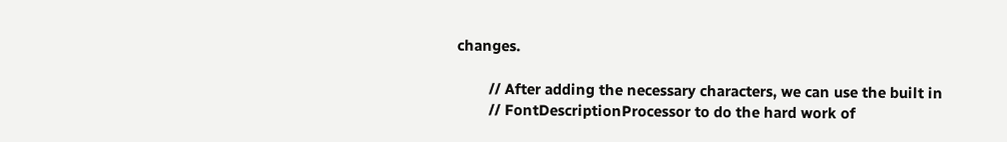changes.

        // After adding the necessary characters, we can use the built in
        // FontDescriptionProcessor to do the hard work of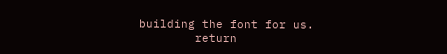building the font for us.
        return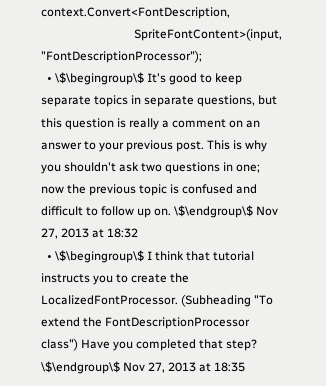context.Convert<FontDescription,
                               SpriteFontContent>(input, "FontDescriptionProcessor");
  • \$\begingroup\$ It's good to keep separate topics in separate questions, but this question is really a comment on an answer to your previous post. This is why you shouldn't ask two questions in one; now the previous topic is confused and difficult to follow up on. \$\endgroup\$ Nov 27, 2013 at 18:32
  • \$\begingroup\$ I think that tutorial instructs you to create the LocalizedFontProcessor. (Subheading "To extend the FontDescriptionProcessor class") Have you completed that step? \$\endgroup\$ Nov 27, 2013 at 18:35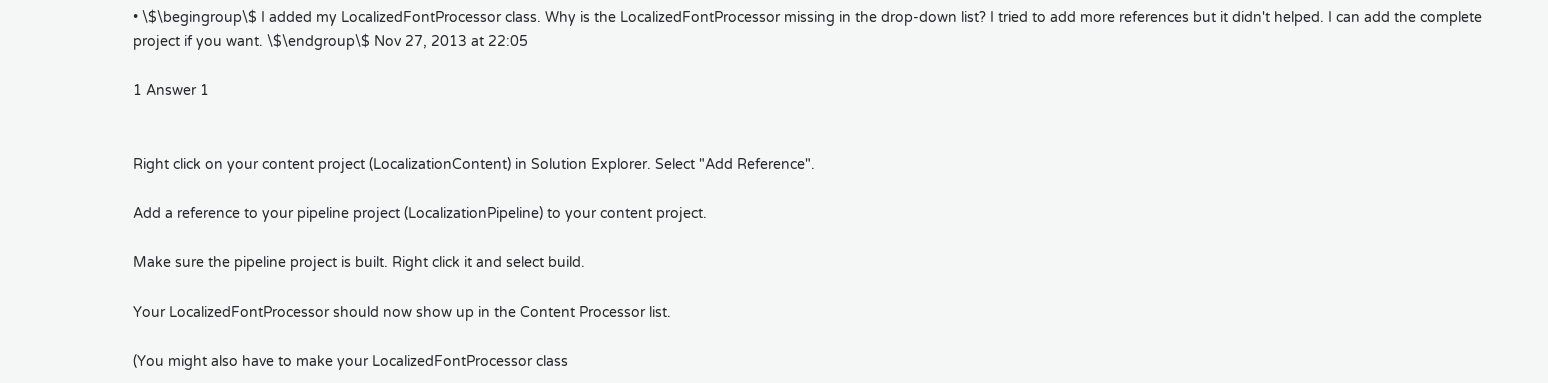• \$\begingroup\$ I added my LocalizedFontProcessor class. Why is the LocalizedFontProcessor missing in the drop-down list? I tried to add more references but it didn't helped. I can add the complete project if you want. \$\endgroup\$ Nov 27, 2013 at 22:05

1 Answer 1


Right click on your content project (LocalizationContent) in Solution Explorer. Select "Add Reference".

Add a reference to your pipeline project (LocalizationPipeline) to your content project.

Make sure the pipeline project is built. Right click it and select build.

Your LocalizedFontProcessor should now show up in the Content Processor list.

(You might also have to make your LocalizedFontProcessor class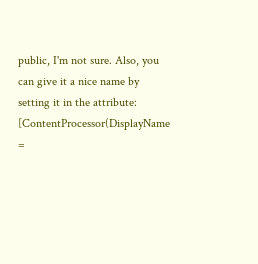public, I'm not sure. Also, you can give it a nice name by setting it in the attribute: [ContentProcessor(DisplayName =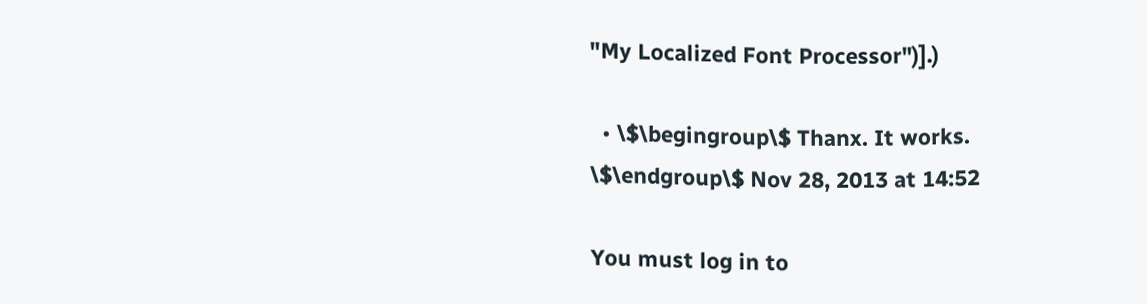"My Localized Font Processor")].)

  • \$\begingroup\$ Thanx. It works. \$\endgroup\$ Nov 28, 2013 at 14:52

You must log in to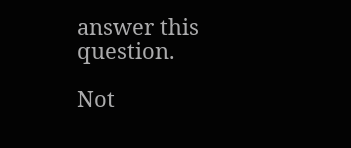answer this question.

Not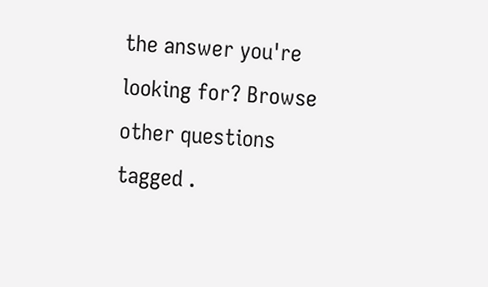the answer you're looking for? Browse other questions tagged .